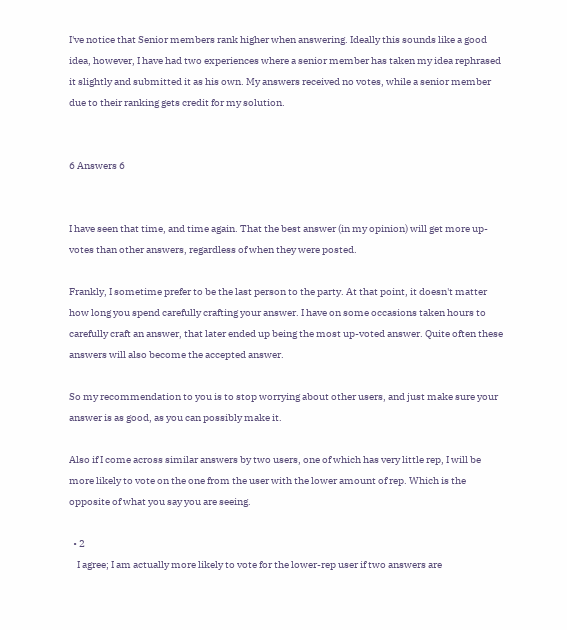I've notice that Senior members rank higher when answering. Ideally this sounds like a good idea, however, I have had two experiences where a senior member has taken my idea rephrased it slightly and submitted it as his own. My answers received no votes, while a senior member due to their ranking gets credit for my solution.


6 Answers 6


I have seen that time, and time again. That the best answer (in my opinion) will get more up-votes than other answers, regardless of when they were posted.

Frankly, I sometime prefer to be the last person to the party. At that point, it doesn't matter how long you spend carefully crafting your answer. I have on some occasions taken hours to carefully craft an answer, that later ended up being the most up-voted answer. Quite often these answers will also become the accepted answer.

So my recommendation to you is to stop worrying about other users, and just make sure your answer is as good, as you can possibly make it.

Also if I come across similar answers by two users, one of which has very little rep, I will be more likely to vote on the one from the user with the lower amount of rep. Which is the opposite of what you say you are seeing.

  • 2
    I agree; I am actually more likely to vote for the lower-rep user if two answers are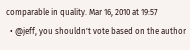comparable in quality. Mar 16, 2010 at 19:57
  • @jeff, you shouldn't vote based on the author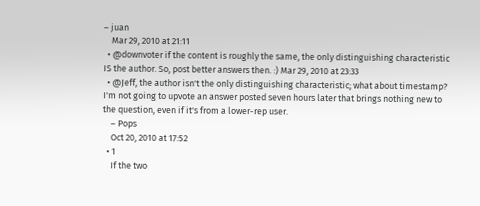– juan
    Mar 29, 2010 at 21:11
  • @downvoter if the content is roughly the same, the only distinguishing characteristic IS the author. So, post better answers then. :) Mar 29, 2010 at 23:33
  • @Jeff, the author isn't the only distinguishing characteristic; what about timestamp? I'm not going to upvote an answer posted seven hours later that brings nothing new to the question, even if it's from a lower-rep user.
    – Pops
    Oct 20, 2010 at 17:52
  • 1
    If the two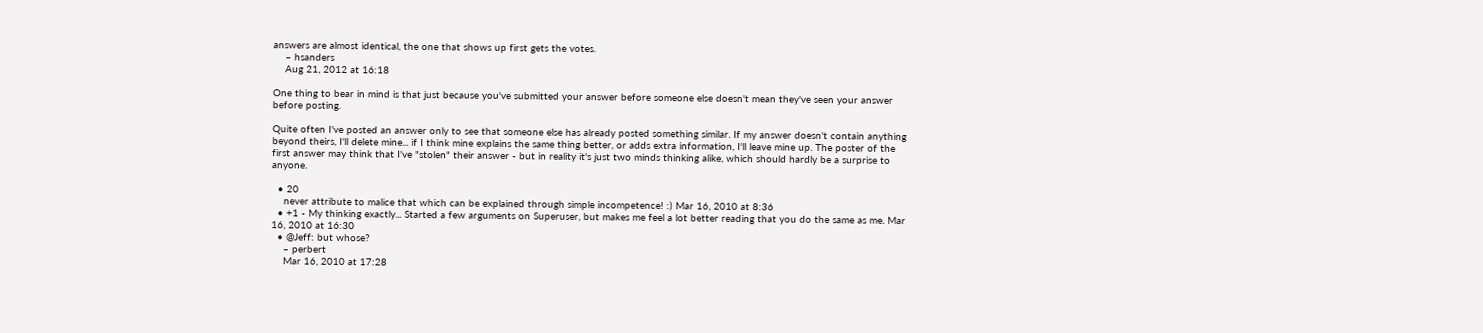answers are almost identical, the one that shows up first gets the votes.
    – hsanders
    Aug 21, 2012 at 16:18

One thing to bear in mind is that just because you've submitted your answer before someone else doesn't mean they've seen your answer before posting.

Quite often I've posted an answer only to see that someone else has already posted something similar. If my answer doesn't contain anything beyond theirs, I'll delete mine... if I think mine explains the same thing better, or adds extra information, I'll leave mine up. The poster of the first answer may think that I've "stolen" their answer - but in reality it's just two minds thinking alike, which should hardly be a surprise to anyone.

  • 20
    never attribute to malice that which can be explained through simple incompetence! :) Mar 16, 2010 at 8:36
  • +1 - My thinking exactly... Started a few arguments on Superuser, but makes me feel a lot better reading that you do the same as me. Mar 16, 2010 at 16:30
  • @Jeff: but whose?
    – perbert
    Mar 16, 2010 at 17:28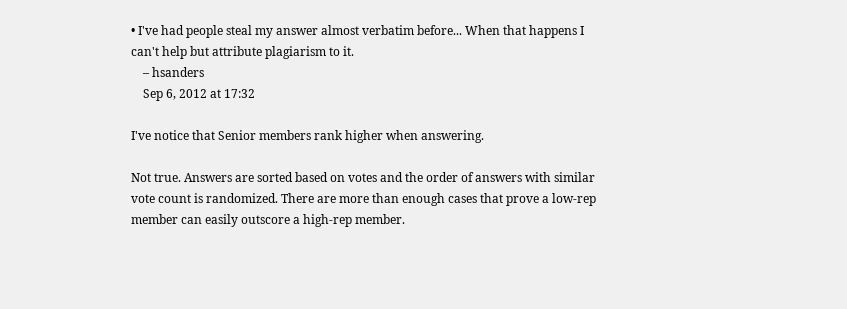• I've had people steal my answer almost verbatim before... When that happens I can't help but attribute plagiarism to it.
    – hsanders
    Sep 6, 2012 at 17:32

I've notice that Senior members rank higher when answering.

Not true. Answers are sorted based on votes and the order of answers with similar vote count is randomized. There are more than enough cases that prove a low-rep member can easily outscore a high-rep member.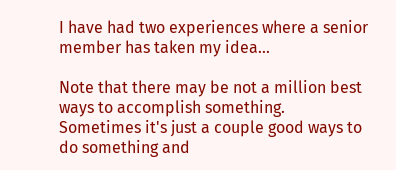I have had two experiences where a senior member has taken my idea...

Note that there may be not a million best ways to accomplish something. Sometimes it's just a couple good ways to do something and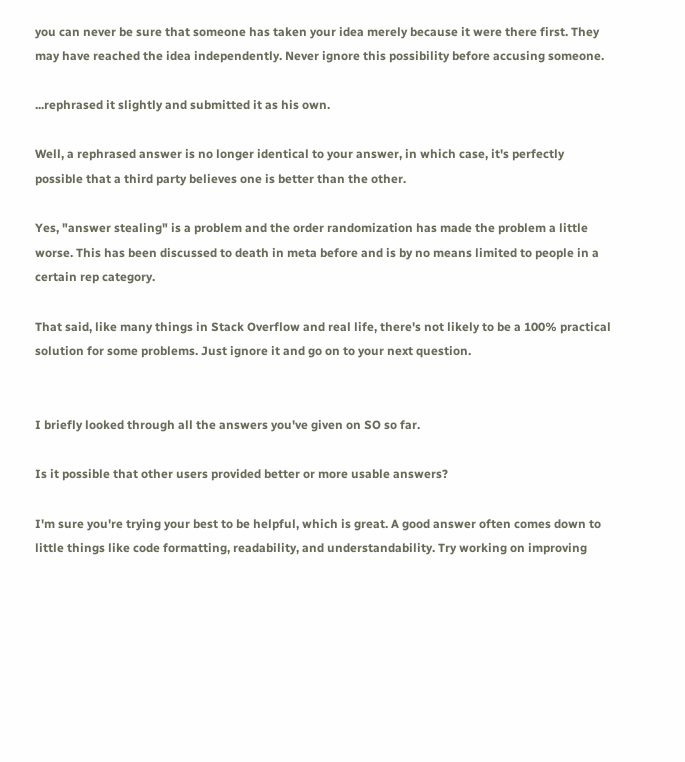you can never be sure that someone has taken your idea merely because it were there first. They may have reached the idea independently. Never ignore this possibility before accusing someone.

...rephrased it slightly and submitted it as his own.

Well, a rephrased answer is no longer identical to your answer, in which case, it's perfectly possible that a third party believes one is better than the other.

Yes, "answer stealing" is a problem and the order randomization has made the problem a little worse. This has been discussed to death in meta before and is by no means limited to people in a certain rep category.

That said, like many things in Stack Overflow and real life, there's not likely to be a 100% practical solution for some problems. Just ignore it and go on to your next question.


I briefly looked through all the answers you've given on SO so far.

Is it possible that other users provided better or more usable answers?

I'm sure you're trying your best to be helpful, which is great. A good answer often comes down to little things like code formatting, readability, and understandability. Try working on improving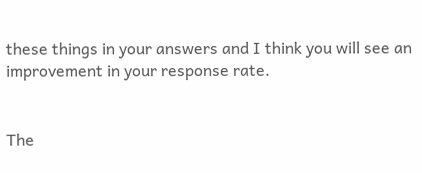these things in your answers and I think you will see an improvement in your response rate.


The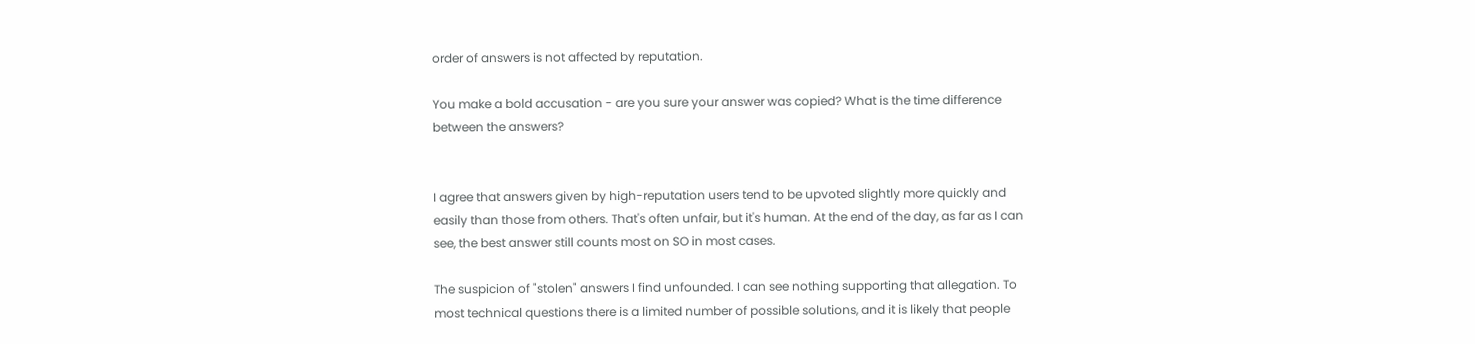order of answers is not affected by reputation.

You make a bold accusation - are you sure your answer was copied? What is the time difference between the answers?


I agree that answers given by high-reputation users tend to be upvoted slightly more quickly and easily than those from others. That's often unfair, but it's human. At the end of the day, as far as I can see, the best answer still counts most on SO in most cases.

The suspicion of "stolen" answers I find unfounded. I can see nothing supporting that allegation. To most technical questions there is a limited number of possible solutions, and it is likely that people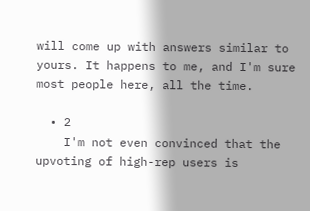will come up with answers similar to yours. It happens to me, and I'm sure most people here, all the time.

  • 2
    I'm not even convinced that the upvoting of high-rep users is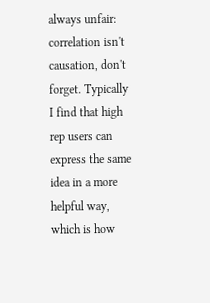always unfair: correlation isn't causation, don't forget. Typically I find that high rep users can express the same idea in a more helpful way, which is how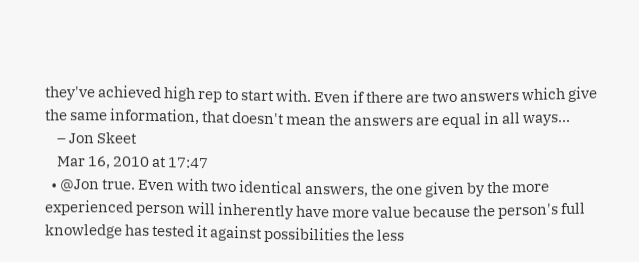they've achieved high rep to start with. Even if there are two answers which give the same information, that doesn't mean the answers are equal in all ways...
    – Jon Skeet
    Mar 16, 2010 at 17:47
  • @Jon true. Even with two identical answers, the one given by the more experienced person will inherently have more value because the person's full knowledge has tested it against possibilities the less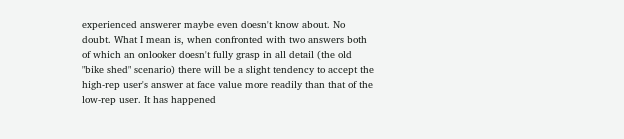experienced answerer maybe even doesn't know about. No doubt. What I mean is, when confronted with two answers both of which an onlooker doesn't fully grasp in all detail (the old "bike shed" scenario) there will be a slight tendency to accept the high-rep user's answer at face value more readily than that of the low-rep user. It has happened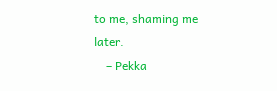to me, shaming me later.
    – Pekka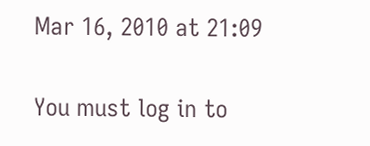Mar 16, 2010 at 21:09

You must log in to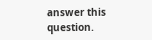answer this question.